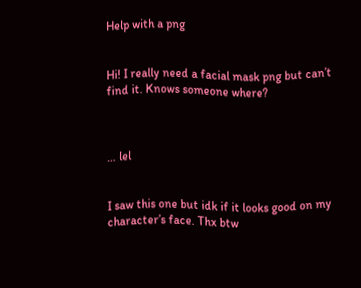Help with a png


Hi! I really need a facial mask png but can’t find it. Knows someone where?



… lel


I saw this one but idk if it looks good on my character’s face. Thx btw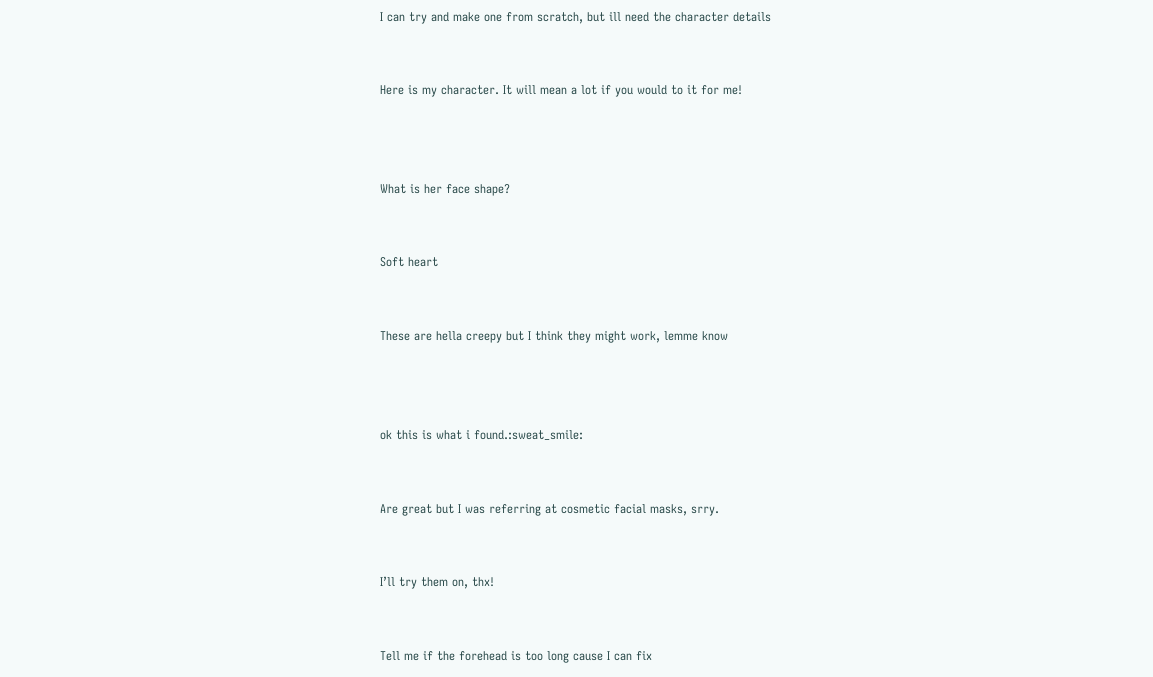I can try and make one from scratch, but ill need the character details


Here is my character. It will mean a lot if you would to it for me!



What is her face shape?


Soft heart


These are hella creepy but I think they might work, lemme know



ok this is what i found.:sweat_smile:


Are great but I was referring at cosmetic facial masks, srry.


I’ll try them on, thx!


Tell me if the forehead is too long cause I can fix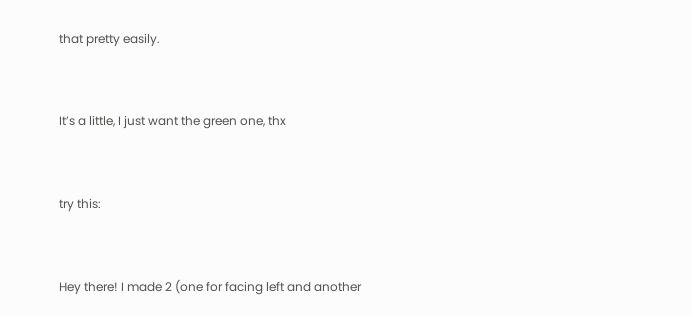that pretty easily.


It’s a little, I just want the green one, thx


try this:


Hey there! I made 2 (one for facing left and another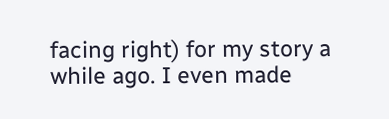facing right) for my story a while ago. I even made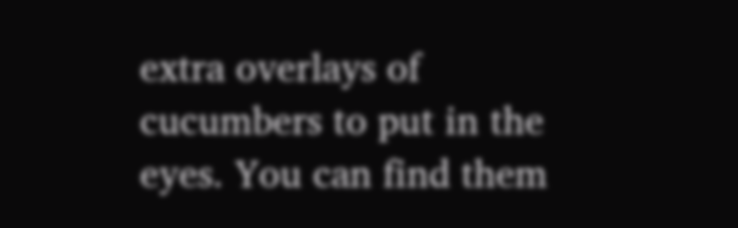extra overlays of cucumbers to put in the eyes. You can find them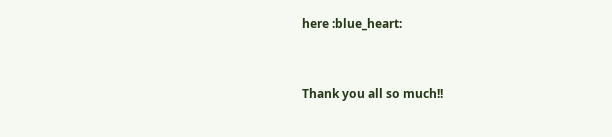here :blue_heart:


Thank you all so much!!